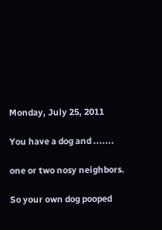Monday, July 25, 2011

You have a dog and .......

one or two nosy neighbors.

So your own dog pooped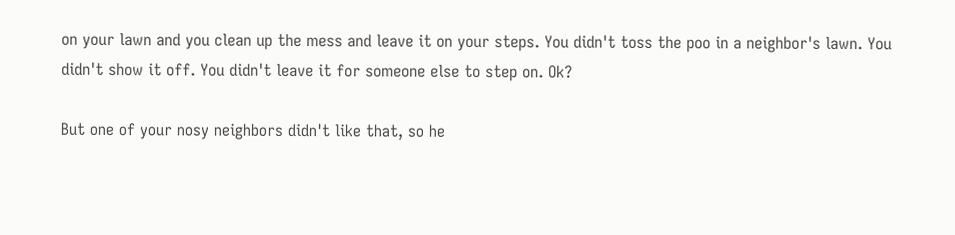on your lawn and you clean up the mess and leave it on your steps. You didn't toss the poo in a neighbor's lawn. You didn't show it off. You didn't leave it for someone else to step on. Ok?

But one of your nosy neighbors didn't like that, so he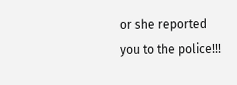or she reported you to the police!!!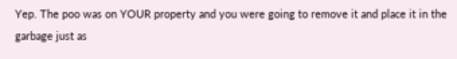Yep. The poo was on YOUR property and you were going to remove it and place it in the garbage just as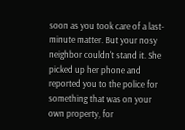soon as you took care of a last-minute matter. But your nosy neighbor couldn't stand it. She picked up her phone and reported you to the police for something that was on your own property, for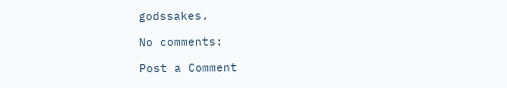godssakes.

No comments:

Post a Comment